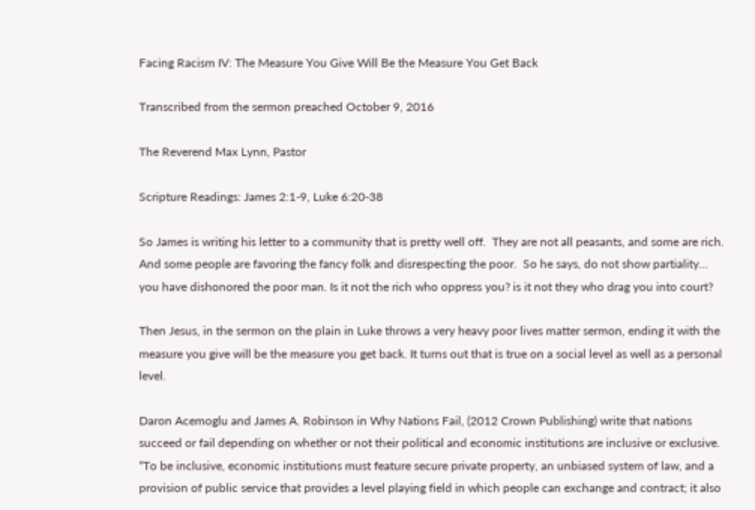Facing Racism IV: The Measure You Give Will Be the Measure You Get Back

Transcribed from the sermon preached October 9, 2016

The Reverend Max Lynn, Pastor

Scripture Readings: James 2:1-9, Luke 6:20-38

So James is writing his letter to a community that is pretty well off.  They are not all peasants, and some are rich.  And some people are favoring the fancy folk and disrespecting the poor.  So he says, do not show partiality… you have dishonored the poor man. Is it not the rich who oppress you? is it not they who drag you into court?

Then Jesus, in the sermon on the plain in Luke throws a very heavy poor lives matter sermon, ending it with the measure you give will be the measure you get back. It turns out that is true on a social level as well as a personal level.

Daron Acemoglu and James A. Robinson in Why Nations Fail, (2012 Crown Publishing) write that nations succeed or fail depending on whether or not their political and economic institutions are inclusive or exclusive.  “To be inclusive, economic institutions must feature secure private property, an unbiased system of law, and a provision of public service that provides a level playing field in which people can exchange and contract; it also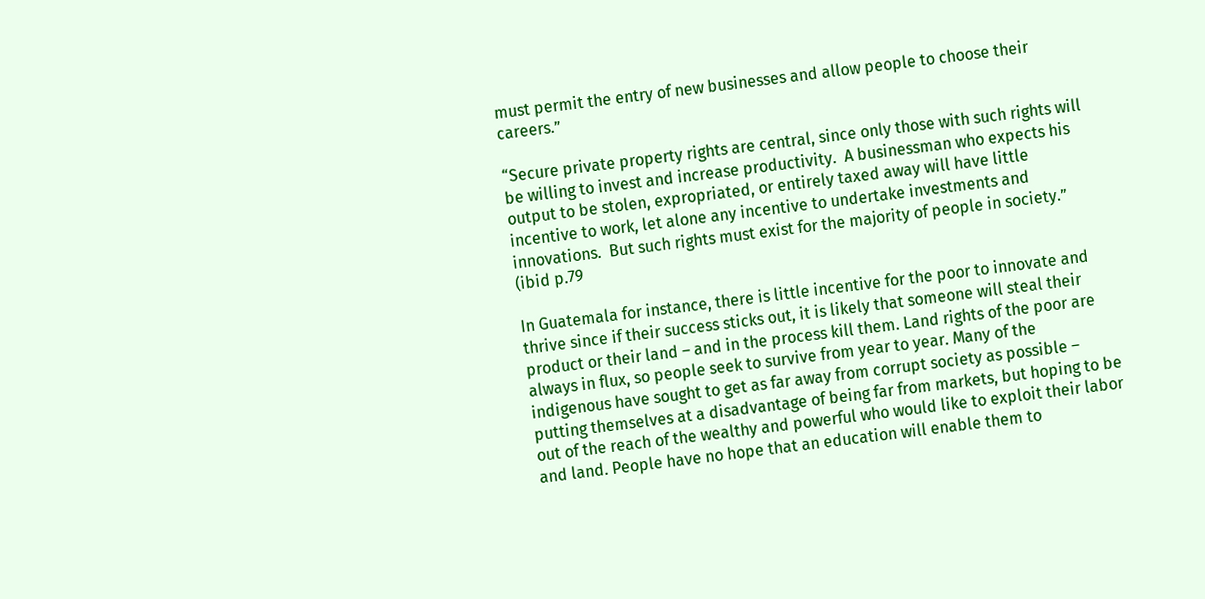must permit the entry of new businesses and allow people to choose their careers.”

“Secure private property rights are central, since only those with such rights will be willing to invest and increase productivity.  A businessman who expects his output to be stolen, expropriated, or entirely taxed away will have little incentive to work, let alone any incentive to undertake investments and innovations.  But such rights must exist for the majority of people in society.” (ibid p.79

In Guatemala for instance, there is little incentive for the poor to innovate and thrive since if their success sticks out, it is likely that someone will steal their product or their land – and in the process kill them. Land rights of the poor are always in flux, so people seek to survive from year to year. Many of the indigenous have sought to get as far away from corrupt society as possible – putting themselves at a disadvantage of being far from markets, but hoping to be out of the reach of the wealthy and powerful who would like to exploit their labor and land. People have no hope that an education will enable them to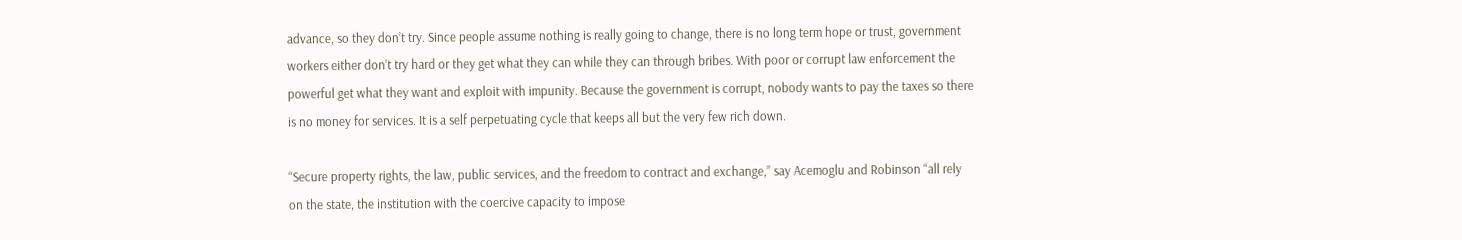advance, so they don’t try. Since people assume nothing is really going to change, there is no long term hope or trust, government workers either don’t try hard or they get what they can while they can through bribes. With poor or corrupt law enforcement the powerful get what they want and exploit with impunity. Because the government is corrupt, nobody wants to pay the taxes so there is no money for services. It is a self perpetuating cycle that keeps all but the very few rich down.

“Secure property rights, the law, public services, and the freedom to contract and exchange,” say Acemoglu and Robinson “all rely on the state, the institution with the coercive capacity to impose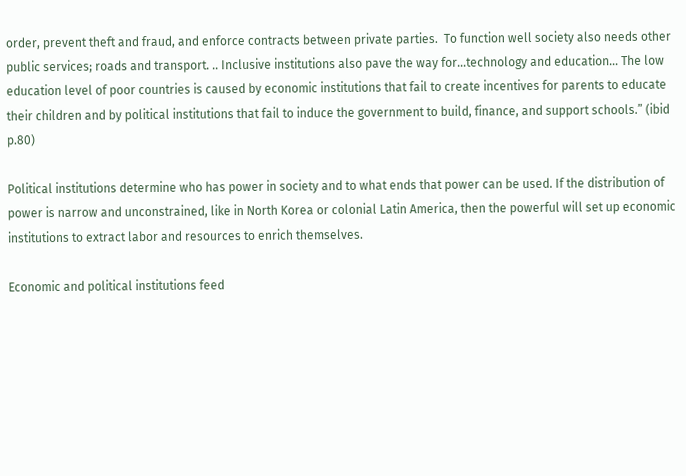order, prevent theft and fraud, and enforce contracts between private parties.  To function well society also needs other public services; roads and transport. .. Inclusive institutions also pave the way for…technology and education… The low education level of poor countries is caused by economic institutions that fail to create incentives for parents to educate their children and by political institutions that fail to induce the government to build, finance, and support schools.” (ibid p.80)

Political institutions determine who has power in society and to what ends that power can be used. If the distribution of power is narrow and unconstrained, like in North Korea or colonial Latin America, then the powerful will set up economic institutions to extract labor and resources to enrich themselves.

Economic and political institutions feed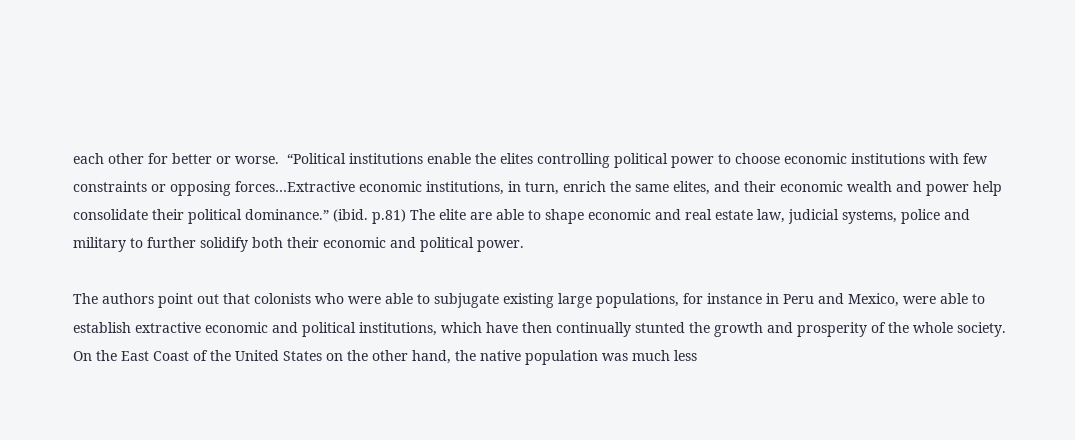each other for better or worse.  “Political institutions enable the elites controlling political power to choose economic institutions with few constraints or opposing forces…Extractive economic institutions, in turn, enrich the same elites, and their economic wealth and power help consolidate their political dominance.” (ibid. p.81) The elite are able to shape economic and real estate law, judicial systems, police and military to further solidify both their economic and political power.

The authors point out that colonists who were able to subjugate existing large populations, for instance in Peru and Mexico, were able to establish extractive economic and political institutions, which have then continually stunted the growth and prosperity of the whole society.  On the East Coast of the United States on the other hand, the native population was much less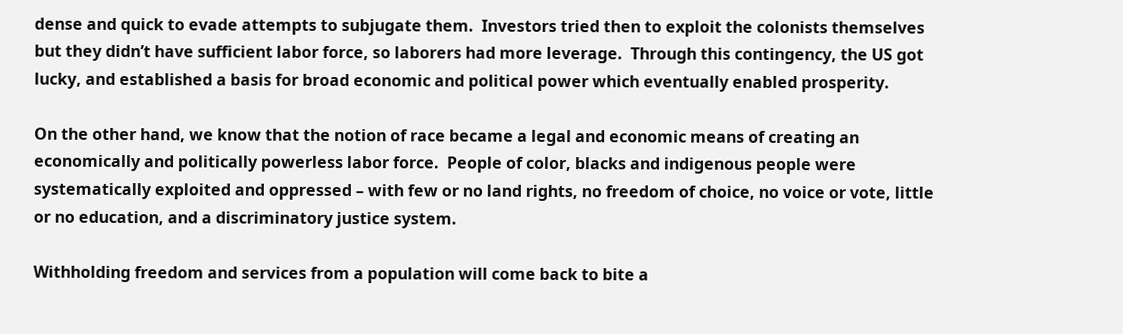dense and quick to evade attempts to subjugate them.  Investors tried then to exploit the colonists themselves but they didn’t have sufficient labor force, so laborers had more leverage.  Through this contingency, the US got lucky, and established a basis for broad economic and political power which eventually enabled prosperity.

On the other hand, we know that the notion of race became a legal and economic means of creating an economically and politically powerless labor force.  People of color, blacks and indigenous people were systematically exploited and oppressed – with few or no land rights, no freedom of choice, no voice or vote, little or no education, and a discriminatory justice system.

Withholding freedom and services from a population will come back to bite a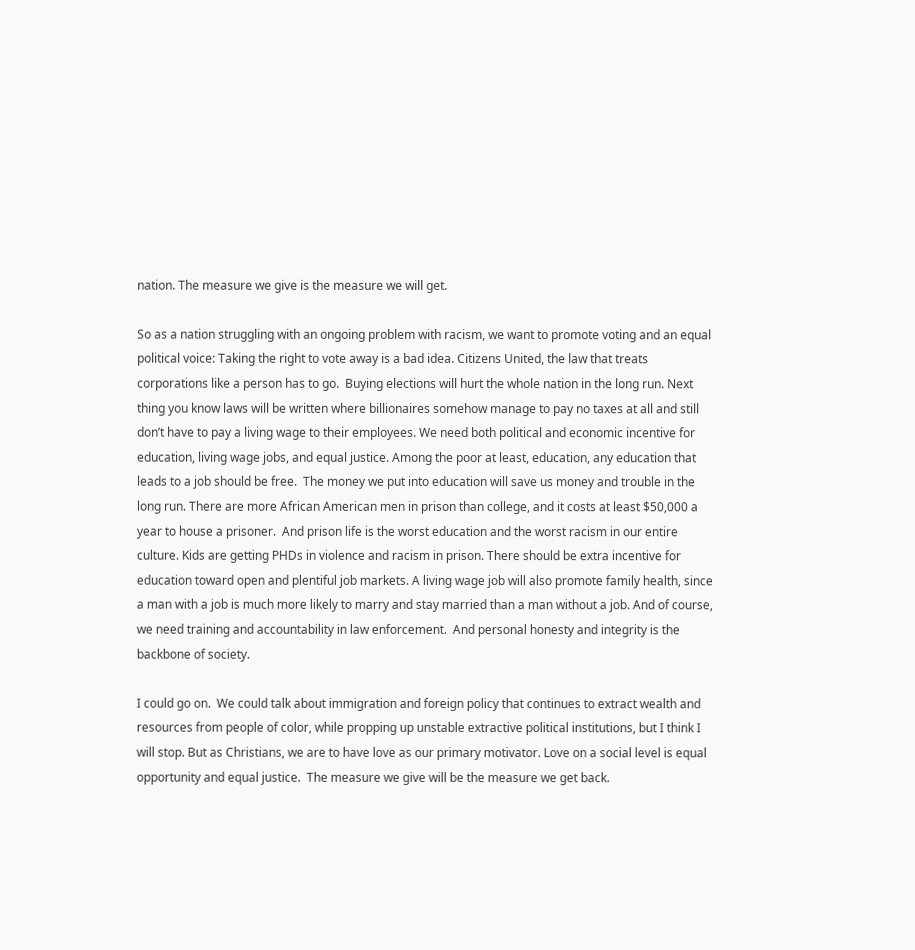nation. The measure we give is the measure we will get.

So as a nation struggling with an ongoing problem with racism, we want to promote voting and an equal political voice: Taking the right to vote away is a bad idea. Citizens United, the law that treats corporations like a person has to go.  Buying elections will hurt the whole nation in the long run. Next thing you know laws will be written where billionaires somehow manage to pay no taxes at all and still don’t have to pay a living wage to their employees. We need both political and economic incentive for education, living wage jobs, and equal justice. Among the poor at least, education, any education that leads to a job should be free.  The money we put into education will save us money and trouble in the long run. There are more African American men in prison than college, and it costs at least $50,000 a year to house a prisoner.  And prison life is the worst education and the worst racism in our entire culture. Kids are getting PHDs in violence and racism in prison. There should be extra incentive for education toward open and plentiful job markets. A living wage job will also promote family health, since a man with a job is much more likely to marry and stay married than a man without a job. And of course, we need training and accountability in law enforcement.  And personal honesty and integrity is the backbone of society.

I could go on.  We could talk about immigration and foreign policy that continues to extract wealth and resources from people of color, while propping up unstable extractive political institutions, but I think I will stop. But as Christians, we are to have love as our primary motivator. Love on a social level is equal opportunity and equal justice.  The measure we give will be the measure we get back.